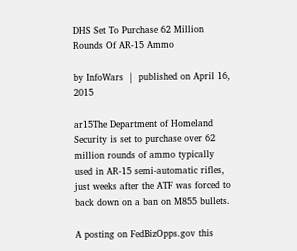DHS Set To Purchase 62 Million Rounds Of AR-15 Ammo

by InfoWars  |  published on April 16, 2015

ar15The Department of Homeland Security is set to purchase over 62 million rounds of ammo typically used in AR-15 semi-automatic rifles, just weeks after the ATF was forced to back down on a ban on M855 bullets.

A posting on FedBizOpps.gov this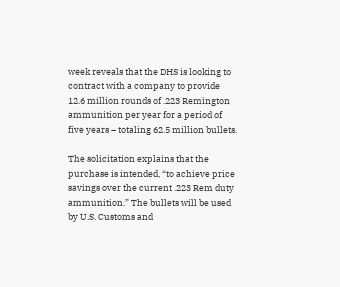week reveals that the DHS is looking to contract with a company to provide 12.6 million rounds of .223 Remington ammunition per year for a period of five years – totaling 62.5 million bullets.

The solicitation explains that the purchase is intended, “to achieve price savings over the current .223 Rem duty ammunition.” The bullets will be used by U.S. Customs and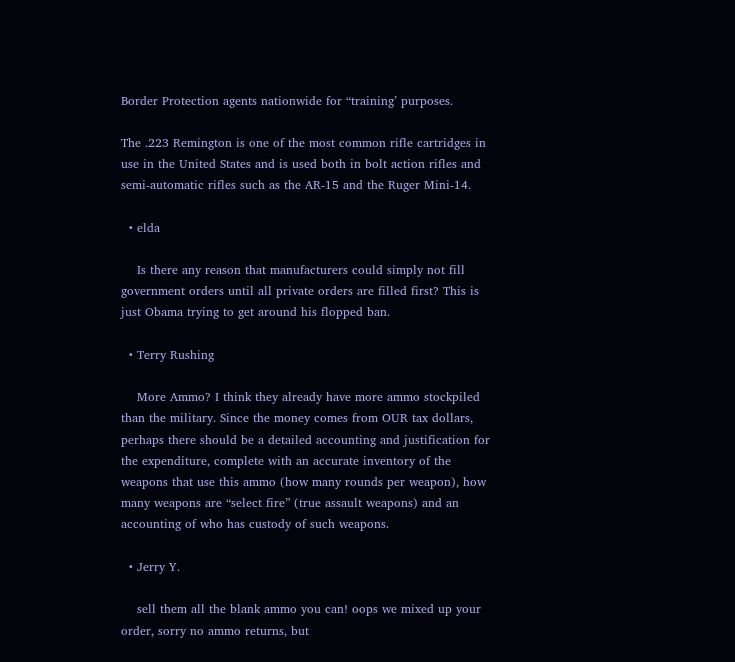Border Protection agents nationwide for “training’ purposes.

The .223 Remington is one of the most common rifle cartridges in use in the United States and is used both in bolt action rifles and semi-automatic rifles such as the AR-15 and the Ruger Mini-14.

  • elda

    Is there any reason that manufacturers could simply not fill government orders until all private orders are filled first? This is just Obama trying to get around his flopped ban.

  • Terry Rushing

    More Ammo? I think they already have more ammo stockpiled than the military. Since the money comes from OUR tax dollars, perhaps there should be a detailed accounting and justification for the expenditure, complete with an accurate inventory of the weapons that use this ammo (how many rounds per weapon), how many weapons are “select fire” (true assault weapons) and an accounting of who has custody of such weapons.

  • Jerry Y.

    sell them all the blank ammo you can! oops we mixed up your order, sorry no ammo returns, but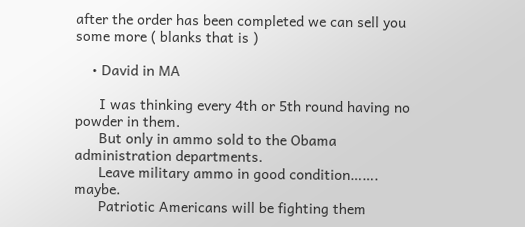after the order has been completed we can sell you some more ( blanks that is )

    • David in MA

      I was thinking every 4th or 5th round having no powder in them.
      But only in ammo sold to the Obama administration departments.
      Leave military ammo in good condition……. maybe.
      Patriotic Americans will be fighting them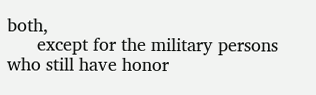both,
      except for the military persons who still have honor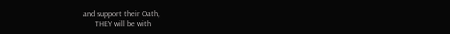and support their Oath,
      THEY will be with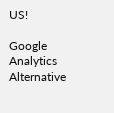US!

Google Analytics Alternative